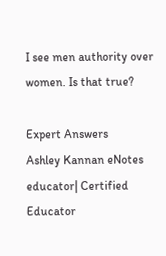I see men authority over women. Is that true?

Expert Answers
Ashley Kannan eNotes educator| Certified Educator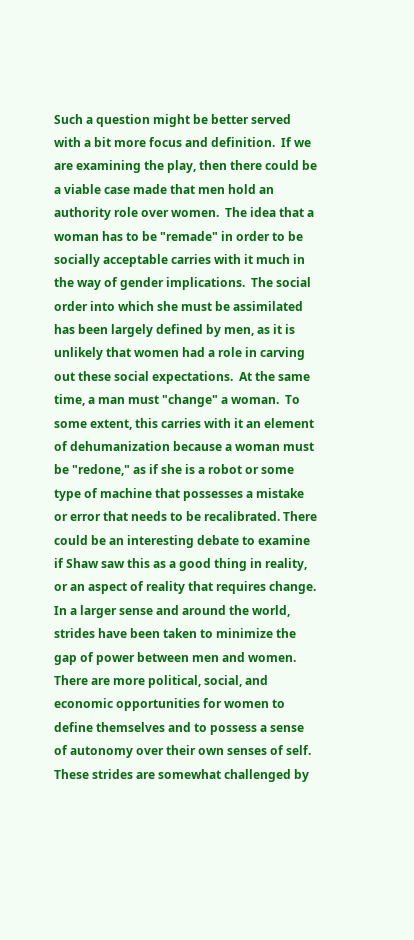Such a question might be better served with a bit more focus and definition.  If we are examining the play, then there could be a viable case made that men hold an authority role over women.  The idea that a woman has to be "remade" in order to be socially acceptable carries with it much in the way of gender implications.  The social order into which she must be assimilated has been largely defined by men, as it is unlikely that women had a role in carving out these social expectations.  At the same time, a man must "change" a woman.  To some extent, this carries with it an element of dehumanization because a woman must be "redone," as if she is a robot or some type of machine that possesses a mistake or error that needs to be recalibrated. There could be an interesting debate to examine if Shaw saw this as a good thing in reality, or an aspect of reality that requires change.   In a larger sense and around the world, strides have been taken to minimize the gap of power between men and women.  There are more political, social, and economic opportunities for women to define themselves and to possess a sense of autonomy over their own senses of self.  These strides are somewhat challenged by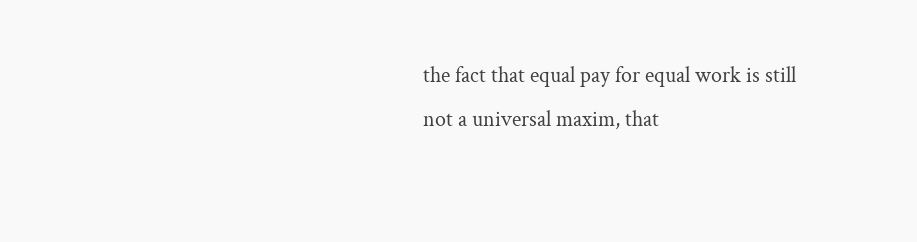the fact that equal pay for equal work is still not a universal maxim, that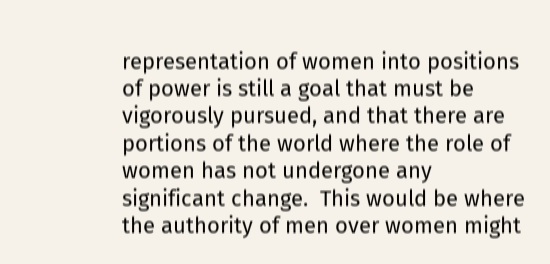representation of women into positions of power is still a goal that must be vigorously pursued, and that there are portions of the world where the role of women has not undergone any significant change.  This would be where the authority of men over women might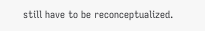still have to be reconceptualized.